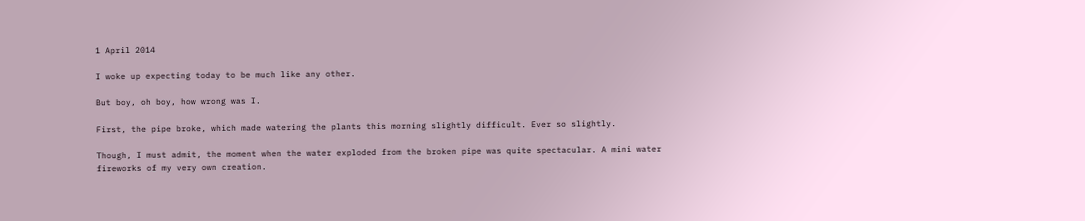1 April 2014

I woke up expecting today to be much like any other.

But boy, oh boy, how wrong was I.

First, the pipe broke, which made watering the plants this morning slightly difficult. Ever so slightly.

Though, I must admit, the moment when the water exploded from the broken pipe was quite spectacular. A mini water fireworks of my very own creation.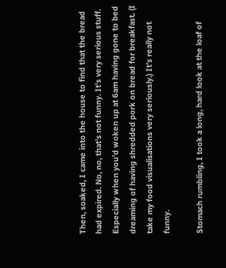Then, soaked, I came into the house to find that the bread had expired. No, no, that’s not funny. It’s very serious stuff. Especially when you’d woken up at 6am having gone to bed dreaming of having shredded pork on bread for breakfast. (I take my food visualisations very seriously.) It’s really not funny.

Stomach rumbling, I took a long, hard look at the loaf of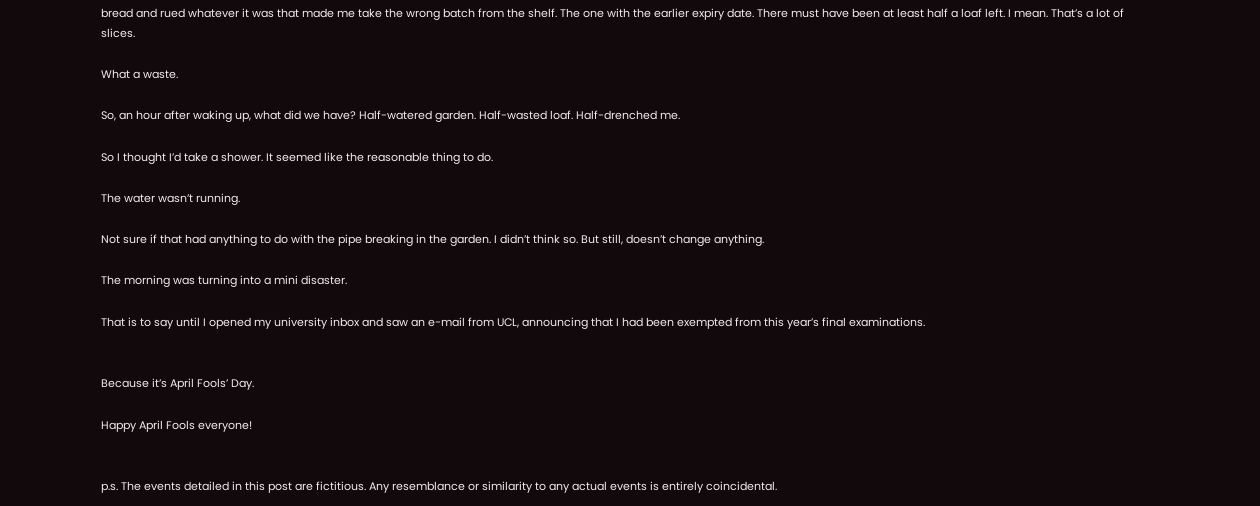bread and rued whatever it was that made me take the wrong batch from the shelf. The one with the earlier expiry date. There must have been at least half a loaf left. I mean. That’s a lot of slices.

What a waste.

So, an hour after waking up, what did we have? Half-watered garden. Half-wasted loaf. Half-drenched me.

So I thought I’d take a shower. It seemed like the reasonable thing to do.

The water wasn’t running.

Not sure if that had anything to do with the pipe breaking in the garden. I didn’t think so. But still, doesn’t change anything.

The morning was turning into a mini disaster.

That is to say until I opened my university inbox and saw an e-mail from UCL, announcing that I had been exempted from this year’s final examinations.


Because it’s April Fools’ Day.

Happy April Fools everyone!


p.s. The events detailed in this post are fictitious. Any resemblance or similarity to any actual events is entirely coincidental.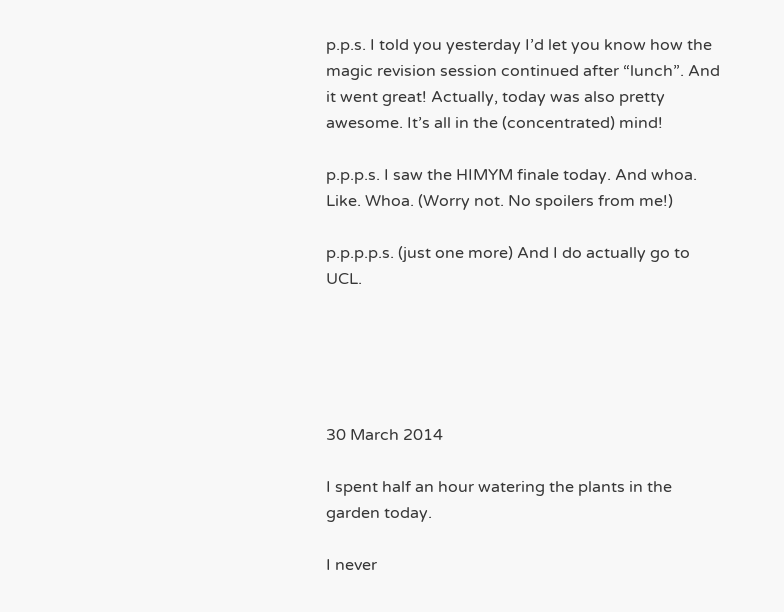p.p.s. I told you yesterday I’d let you know how the magic revision session continued after “lunch”. And it went great! Actually, today was also pretty awesome. It’s all in the (concentrated) mind!

p.p.p.s. I saw the HIMYM finale today. And whoa. Like. Whoa. (Worry not. No spoilers from me!)

p.p.p.p.s. (just one more) And I do actually go to UCL.





30 March 2014

I spent half an hour watering the plants in the garden today.

I never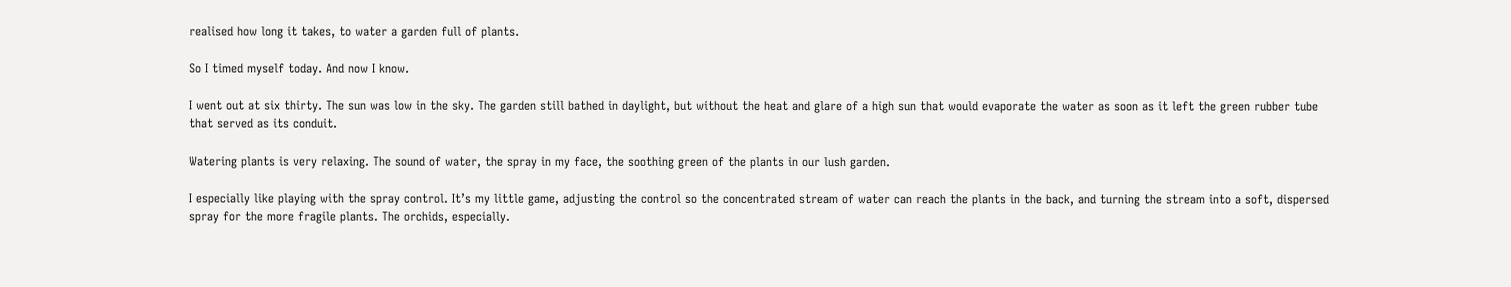realised how long it takes, to water a garden full of plants.

So I timed myself today. And now I know.

I went out at six thirty. The sun was low in the sky. The garden still bathed in daylight, but without the heat and glare of a high sun that would evaporate the water as soon as it left the green rubber tube that served as its conduit.

Watering plants is very relaxing. The sound of water, the spray in my face, the soothing green of the plants in our lush garden.

I especially like playing with the spray control. It’s my little game, adjusting the control so the concentrated stream of water can reach the plants in the back, and turning the stream into a soft, dispersed spray for the more fragile plants. The orchids, especially.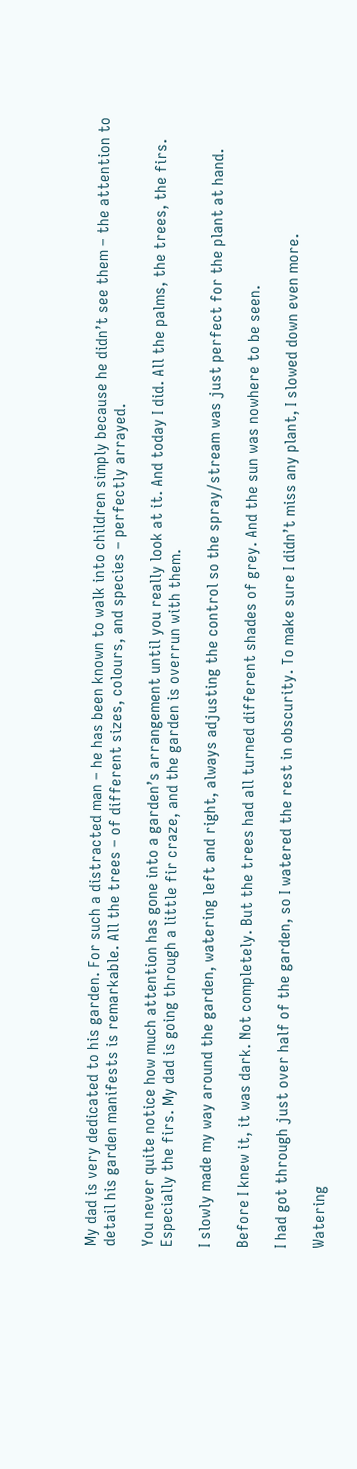My dad is very dedicated to his garden. For such a distracted man – he has been known to walk into children simply because he didn’t see them – the attention to detail his garden manifests is remarkable. All the trees – of different sizes, colours, and species – perfectly arrayed.

You never quite notice how much attention has gone into a garden’s arrangement until you really look at it. And today I did. All the palms, the trees, the firs. Especially the firs. My dad is going through a little fir craze, and the garden is overrun with them.

I slowly made my way around the garden, watering left and right, always adjusting the control so the spray/stream was just perfect for the plant at hand.

Before I knew it, it was dark. Not completely. But the trees had all turned different shades of grey. And the sun was nowhere to be seen.

I had got through just over half of the garden, so I watered the rest in obscurity. To make sure I didn’t miss any plant, I slowed down even more.

Watering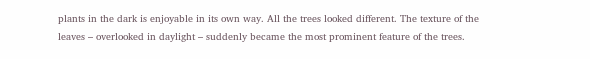plants in the dark is enjoyable in its own way. All the trees looked different. The texture of the leaves – overlooked in daylight – suddenly became the most prominent feature of the trees.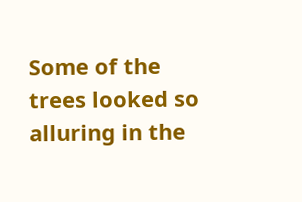Some of the trees looked so alluring in the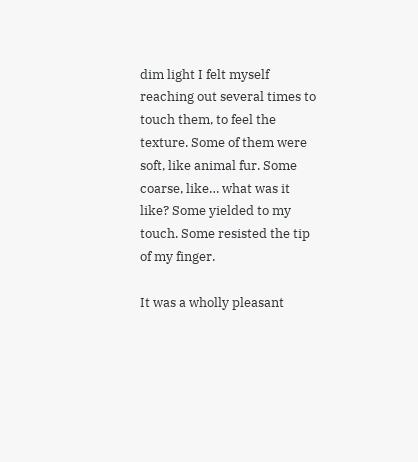dim light I felt myself reaching out several times to touch them, to feel the texture. Some of them were soft, like animal fur. Some coarse, like… what was it like? Some yielded to my touch. Some resisted the tip of my finger.

It was a wholly pleasant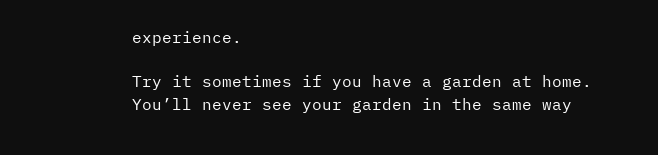experience.

Try it sometimes if you have a garden at home. You’ll never see your garden in the same way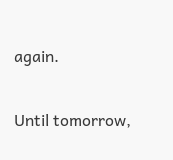again.

Until tomorrow,